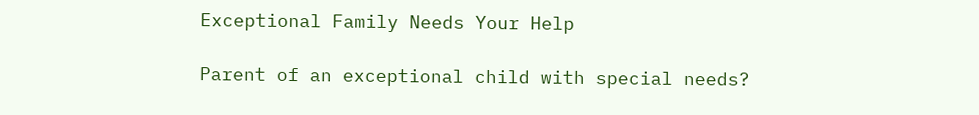Exceptional Family Needs Your Help

Parent of an exceptional child with special needs?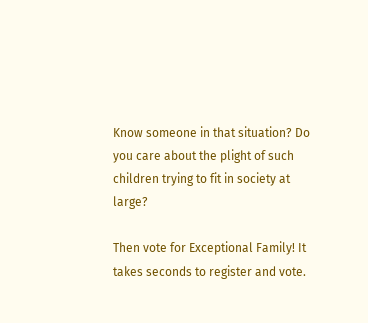Know someone in that situation? Do you care about the plight of such children trying to fit in society at large?

Then vote for Exceptional Family! It takes seconds to register and vote.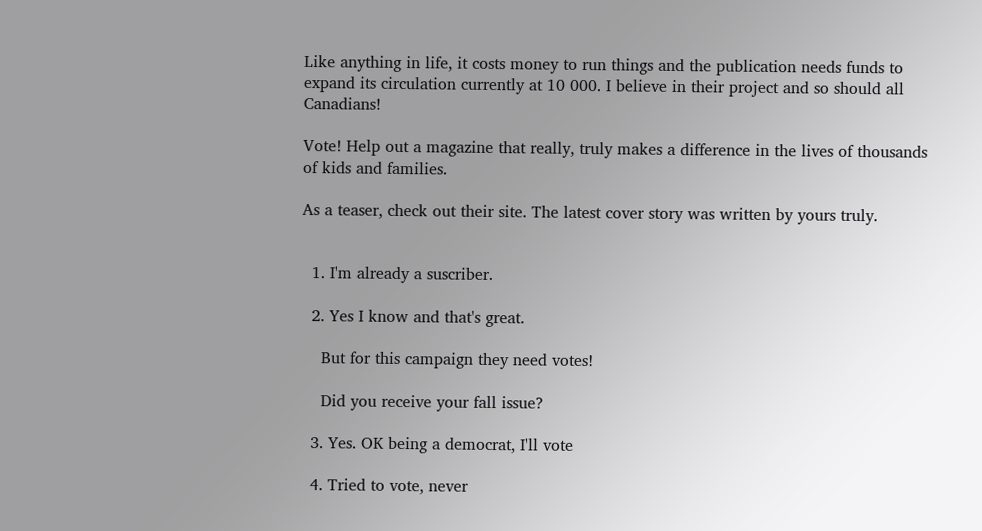Like anything in life, it costs money to run things and the publication needs funds to expand its circulation currently at 10 000. I believe in their project and so should all Canadians!

Vote! Help out a magazine that really, truly makes a difference in the lives of thousands of kids and families.

As a teaser, check out their site. The latest cover story was written by yours truly.


  1. I'm already a suscriber.

  2. Yes I know and that's great.

    But for this campaign they need votes!

    Did you receive your fall issue?

  3. Yes. OK being a democrat, I'll vote

  4. Tried to vote, never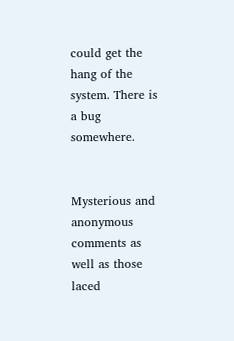could get the hang of the system. There is a bug somewhere.


Mysterious and anonymous comments as well as those laced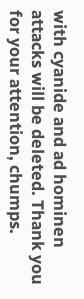with cyanide and ad hominen attacks will be deleted. Thank you for your attention, chumps.